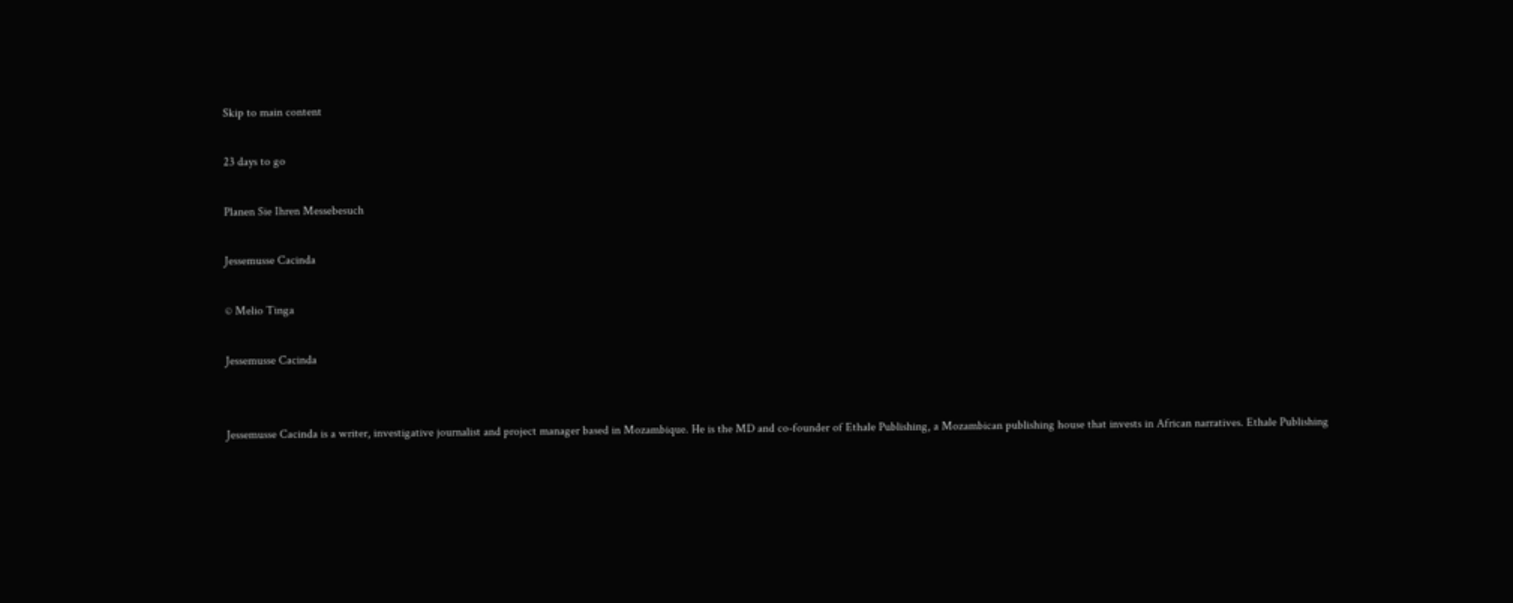Skip to main content

23 days to go

Planen Sie Ihren Messebesuch

Jessemusse Cacinda

© Melio Tinga

Jessemusse Cacinda


Jessemusse Cacinda is a writer, investigative journalist and project manager based in Mozambique. He is the MD and co-founder of Ethale Publishing, a Mozambican publishing house that invests in African narratives. Ethale Publishing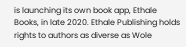is launching its own book app, Ethale Books, in late 2020. Ethale Publishing holds rights to authors as diverse as Wole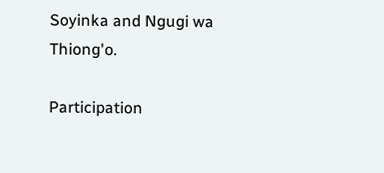Soyinka and Ngugi wa Thiong'o.

Participation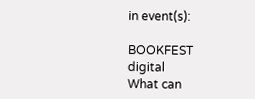in event(s):

BOOKFEST digital
What can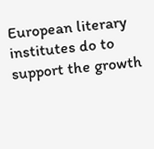European literary institutes do to support the growth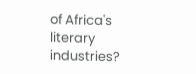of Africa's literary industries?